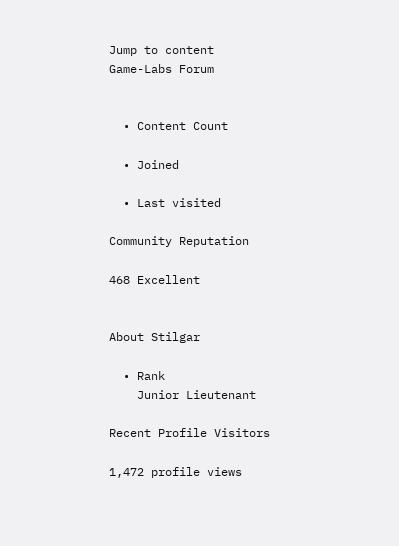Jump to content
Game-Labs Forum


  • Content Count

  • Joined

  • Last visited

Community Reputation

468 Excellent


About Stilgar

  • Rank
    Junior Lieutenant

Recent Profile Visitors

1,472 profile views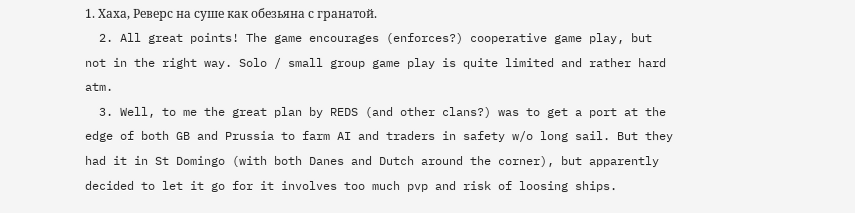1. Хаха, Реверс на суше как обезьяна с гранатой.
  2. All great points! The game encourages (enforces?) cooperative game play, but not in the right way. Solo / small group game play is quite limited and rather hard atm.
  3. Well, to me the great plan by REDS (and other clans?) was to get a port at the edge of both GB and Prussia to farm AI and traders in safety w/o long sail. But they had it in St Domingo (with both Danes and Dutch around the corner), but apparently decided to let it go for it involves too much pvp and risk of loosing ships.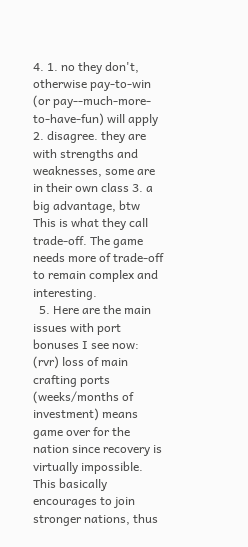4. 1. no they don't, otherwise pay-to-win (or pay--much-more-to-have-fun) will apply 2. disagree. they are with strengths and weaknesses, some are in their own class 3. a big advantage, btw This is what they call trade-off. The game needs more of trade-off to remain complex and interesting.
  5. Here are the main issues with port bonuses I see now: (rvr) loss of main crafting ports (weeks/months of investment) means game over for the nation since recovery is virtually impossible. This basically encourages to join stronger nations, thus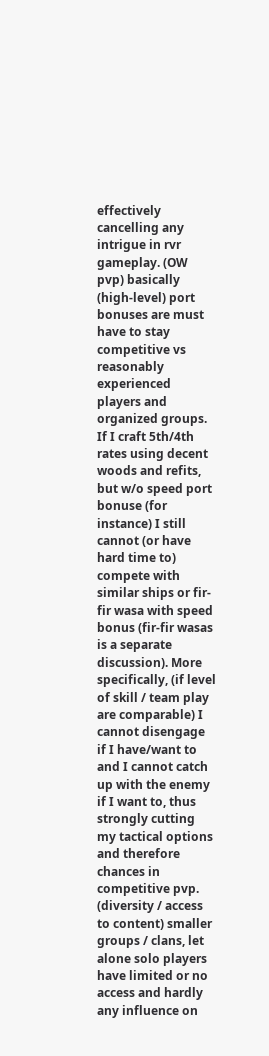effectively cancelling any intrigue in rvr gameplay. (OW pvp) basically (high-level) port bonuses are must have to stay competitive vs reasonably experienced players and organized groups. If I craft 5th/4th rates using decent woods and refits, but w/o speed port bonuse (for instance) I still cannot (or have hard time to) compete with similar ships or fir-fir wasa with speed bonus (fir-fir wasas is a separate discussion). More specifically, (if level of skill / team play are comparable) I cannot disengage if I have/want to and I cannot catch up with the enemy if I want to, thus strongly cutting my tactical options and therefore chances in competitive pvp. (diversity / access to content) smaller groups / clans, let alone solo players have limited or no access and hardly any influence on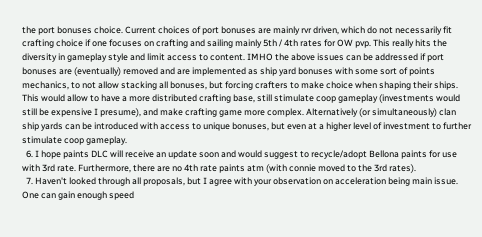the port bonuses choice. Current choices of port bonuses are mainly rvr driven, which do not necessarily fit crafting choice if one focuses on crafting and sailing mainly 5th / 4th rates for OW pvp. This really hits the diversity in gameplay style and limit access to content. IMHO the above issues can be addressed if port bonuses are (eventually) removed and are implemented as ship yard bonuses with some sort of points mechanics, to not allow stacking all bonuses, but forcing crafters to make choice when shaping their ships. This would allow to have a more distributed crafting base, still stimulate coop gameplay (investments would still be expensive I presume), and make crafting game more complex. Alternatively (or simultaneously) clan ship yards can be introduced with access to unique bonuses, but even at a higher level of investment to further stimulate coop gameplay.
  6. I hope paints DLC will receive an update soon and would suggest to recycle/adopt Bellona paints for use with 3rd rate. Furthermore, there are no 4th rate paints atm (with connie moved to the 3rd rates).
  7. Haven't looked through all proposals, but I agree with your observation on acceleration being main issue. One can gain enough speed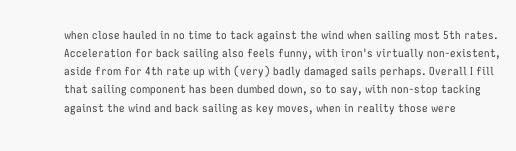when close hauled in no time to tack against the wind when sailing most 5th rates. Acceleration for back sailing also feels funny, with iron's virtually non-existent, aside from for 4th rate up with (very) badly damaged sails perhaps. Overall I fill that sailing component has been dumbed down, so to say, with non-stop tacking against the wind and back sailing as key moves, when in reality those were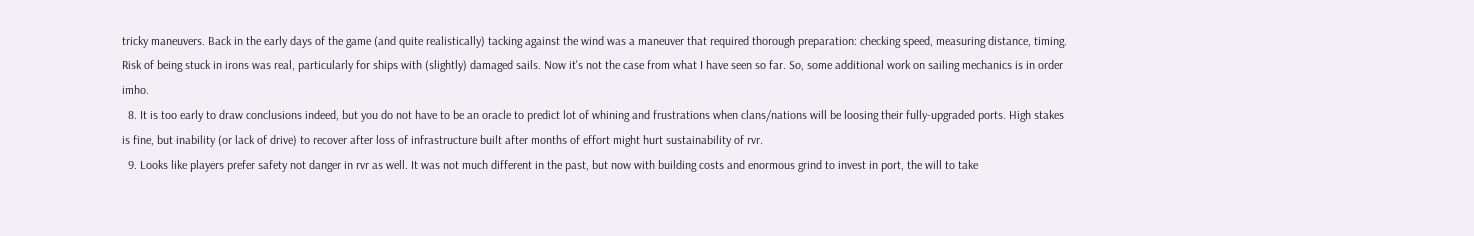tricky maneuvers. Back in the early days of the game (and quite realistically) tacking against the wind was a maneuver that required thorough preparation: checking speed, measuring distance, timing. Risk of being stuck in irons was real, particularly for ships with (slightly) damaged sails. Now it's not the case from what I have seen so far. So, some additional work on sailing mechanics is in order imho.
  8. It is too early to draw conclusions indeed, but you do not have to be an oracle to predict lot of whining and frustrations when clans/nations will be loosing their fully-upgraded ports. High stakes is fine, but inability (or lack of drive) to recover after loss of infrastructure built after months of effort might hurt sustainability of rvr.
  9. Looks like players prefer safety not danger in rvr as well. It was not much different in the past, but now with building costs and enormous grind to invest in port, the will to take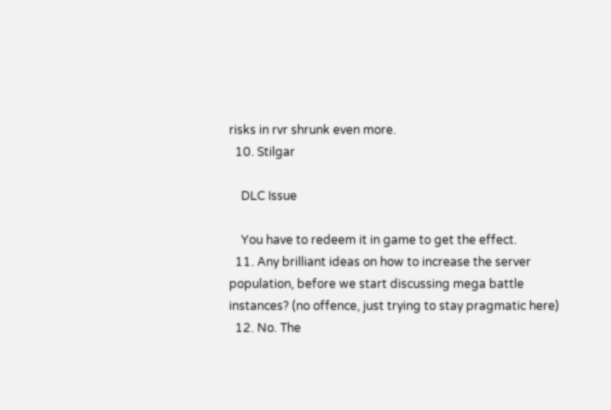risks in rvr shrunk even more.
  10. Stilgar

    DLC Issue

    You have to redeem it in game to get the effect.
  11. Any brilliant ideas on how to increase the server population, before we start discussing mega battle instances? (no offence, just trying to stay pragmatic here)
  12. No. The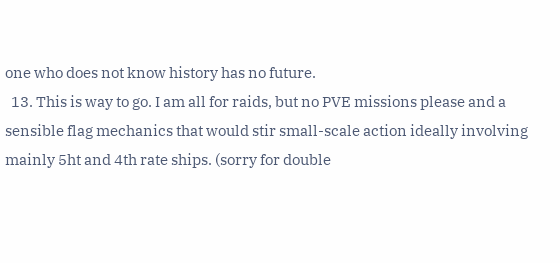one who does not know history has no future.
  13. This is way to go. I am all for raids, but no PVE missions please and a sensible flag mechanics that would stir small-scale action ideally involving mainly 5ht and 4th rate ships. (sorry for double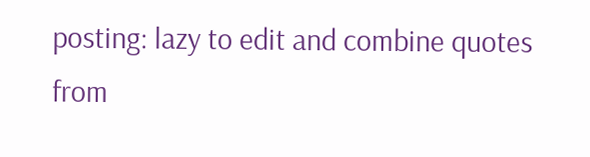posting: lazy to edit and combine quotes from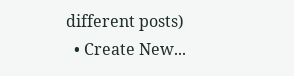different posts)
  • Create New...